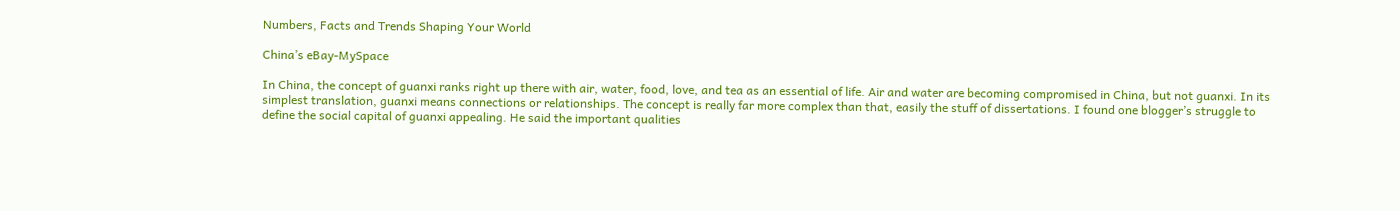Numbers, Facts and Trends Shaping Your World

China’s eBay-MySpace

In China, the concept of guanxi ranks right up there with air, water, food, love, and tea as an essential of life. Air and water are becoming compromised in China, but not guanxi. In its simplest translation, guanxi means connections or relationships. The concept is really far more complex than that, easily the stuff of dissertations. I found one blogger’s struggle to define the social capital of guanxi appealing. He said the important qualities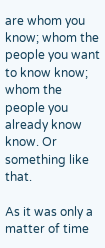are whom you know; whom the people you want to know know; whom the people you already know know. Or something like that.

As it was only a matter of time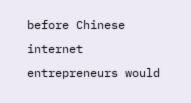before Chinese internet entrepreneurs would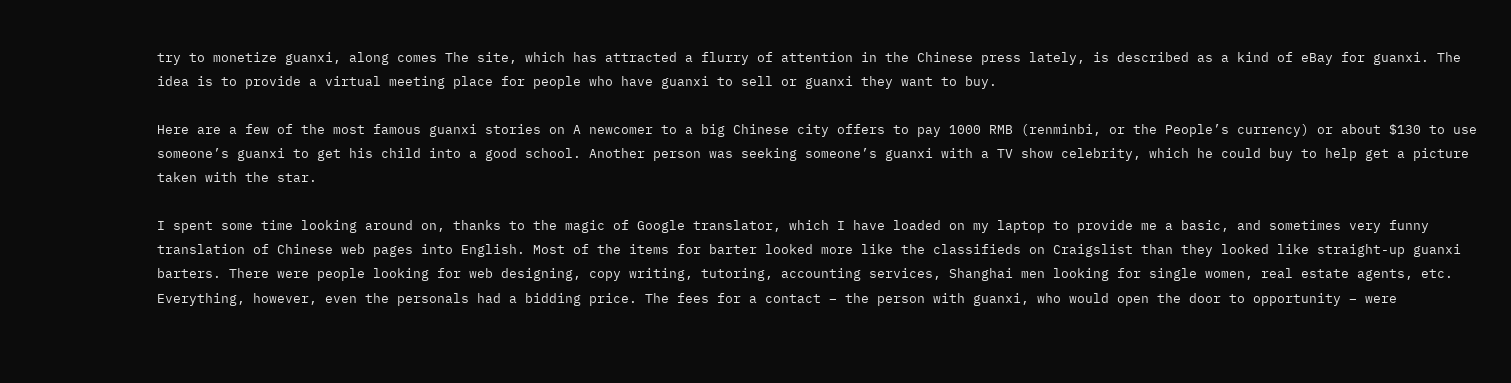try to monetize guanxi, along comes The site, which has attracted a flurry of attention in the Chinese press lately, is described as a kind of eBay for guanxi. The idea is to provide a virtual meeting place for people who have guanxi to sell or guanxi they want to buy.

Here are a few of the most famous guanxi stories on A newcomer to a big Chinese city offers to pay 1000 RMB (renminbi, or the People’s currency) or about $130 to use someone’s guanxi to get his child into a good school. Another person was seeking someone’s guanxi with a TV show celebrity, which he could buy to help get a picture taken with the star.

I spent some time looking around on, thanks to the magic of Google translator, which I have loaded on my laptop to provide me a basic, and sometimes very funny translation of Chinese web pages into English. Most of the items for barter looked more like the classifieds on Craigslist than they looked like straight-up guanxi barters. There were people looking for web designing, copy writing, tutoring, accounting services, Shanghai men looking for single women, real estate agents, etc. Everything, however, even the personals had a bidding price. The fees for a contact – the person with guanxi, who would open the door to opportunity – were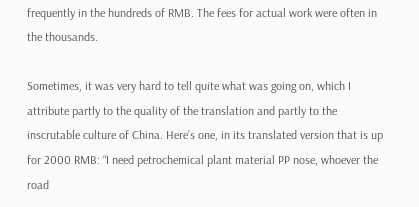frequently in the hundreds of RMB. The fees for actual work were often in the thousands.

Sometimes, it was very hard to tell quite what was going on, which I attribute partly to the quality of the translation and partly to the inscrutable culture of China. Here’s one, in its translated version that is up for 2000 RMB: “I need petrochemical plant material PP nose, whoever the road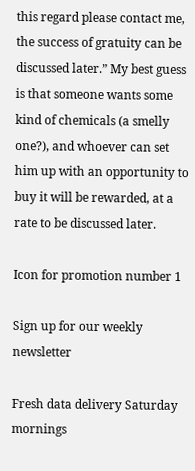this regard please contact me, the success of gratuity can be discussed later.” My best guess is that someone wants some kind of chemicals (a smelly one?), and whoever can set him up with an opportunity to buy it will be rewarded, at a rate to be discussed later.

Icon for promotion number 1

Sign up for our weekly newsletter

Fresh data delivery Saturday mornings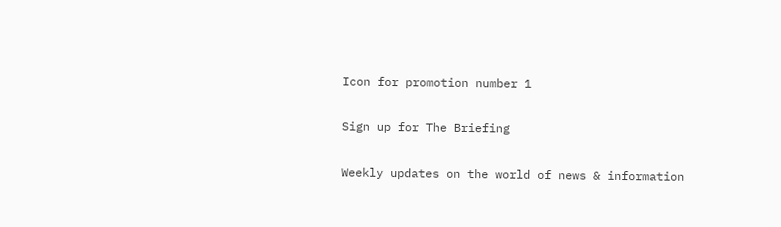Icon for promotion number 1

Sign up for The Briefing

Weekly updates on the world of news & information